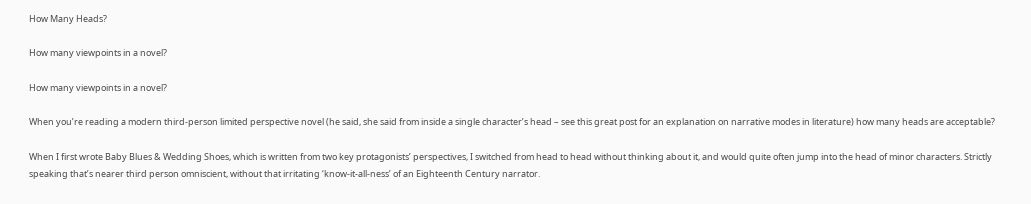How Many Heads?

How many viewpoints in a novel?

How many viewpoints in a novel?

When you’re reading a modern third-person limited perspective novel (he said, she said from inside a single character’s head – see this great post for an explanation on narrative modes in literature) how many heads are acceptable?

When I first wrote Baby Blues & Wedding Shoes, which is written from two key protagonists’ perspectives, I switched from head to head without thinking about it, and would quite often jump into the head of minor characters. Strictly speaking that’s nearer third person omniscient, without that irritating ‘know-it-all-ness’ of an Eighteenth Century narrator.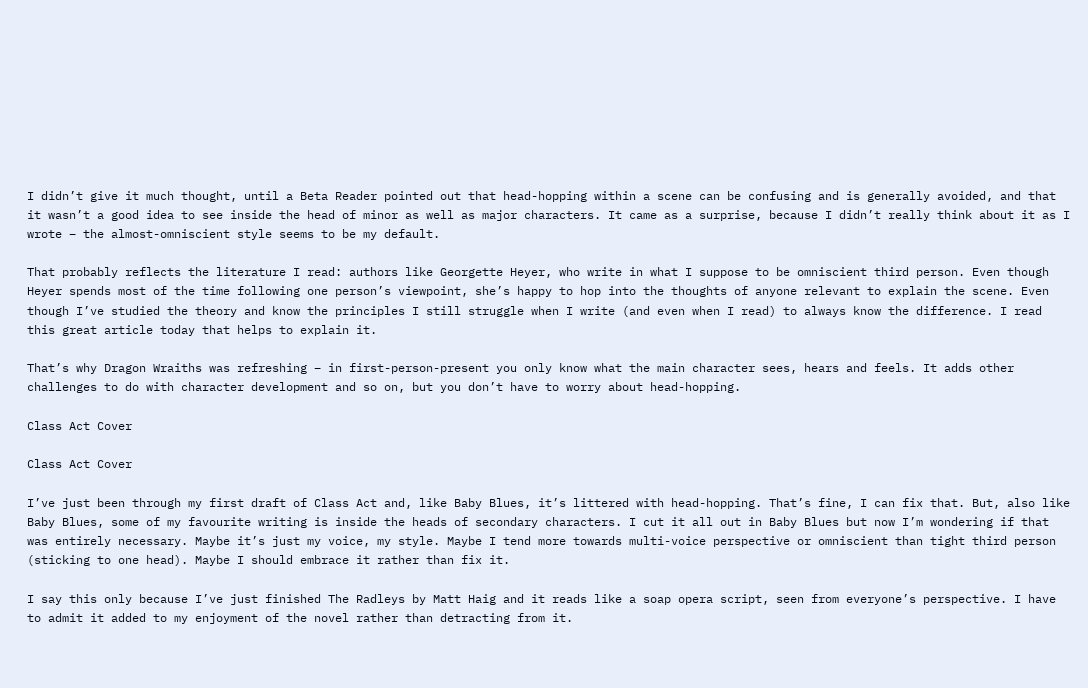I didn’t give it much thought, until a Beta Reader pointed out that head-hopping within a scene can be confusing and is generally avoided, and that it wasn’t a good idea to see inside the head of minor as well as major characters. It came as a surprise, because I didn’t really think about it as I wrote – the almost-omniscient style seems to be my default.

That probably reflects the literature I read: authors like Georgette Heyer, who write in what I suppose to be omniscient third person. Even though Heyer spends most of the time following one person’s viewpoint, she’s happy to hop into the thoughts of anyone relevant to explain the scene. Even though I’ve studied the theory and know the principles I still struggle when I write (and even when I read) to always know the difference. I read this great article today that helps to explain it.

That’s why Dragon Wraiths was refreshing – in first-person-present you only know what the main character sees, hears and feels. It adds other challenges to do with character development and so on, but you don’t have to worry about head-hopping.

Class Act Cover

Class Act Cover

I’ve just been through my first draft of Class Act and, like Baby Blues, it’s littered with head-hopping. That’s fine, I can fix that. But, also like Baby Blues, some of my favourite writing is inside the heads of secondary characters. I cut it all out in Baby Blues but now I’m wondering if that was entirely necessary. Maybe it’s just my voice, my style. Maybe I tend more towards multi-voice perspective or omniscient than tight third person (sticking to one head). Maybe I should embrace it rather than fix it.

I say this only because I’ve just finished The Radleys by Matt Haig and it reads like a soap opera script, seen from everyone’s perspective. I have to admit it added to my enjoyment of the novel rather than detracting from it.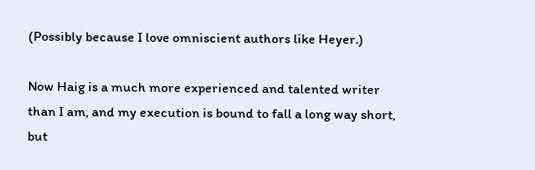(Possibly because I love omniscient authors like Heyer.)

Now Haig is a much more experienced and talented writer than I am, and my execution is bound to fall a long way short, but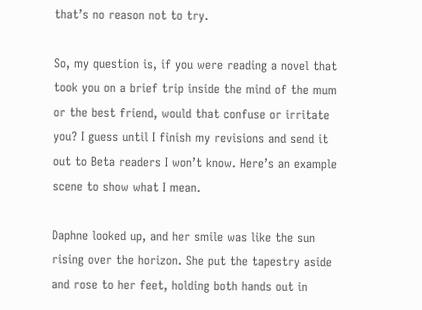that’s no reason not to try.

So, my question is, if you were reading a novel that took you on a brief trip inside the mind of the mum or the best friend, would that confuse or irritate you? I guess until I finish my revisions and send it out to Beta readers I won’t know. Here’s an example scene to show what I mean.

Daphne looked up, and her smile was like the sun rising over the horizon. She put the tapestry aside and rose to her feet, holding both hands out in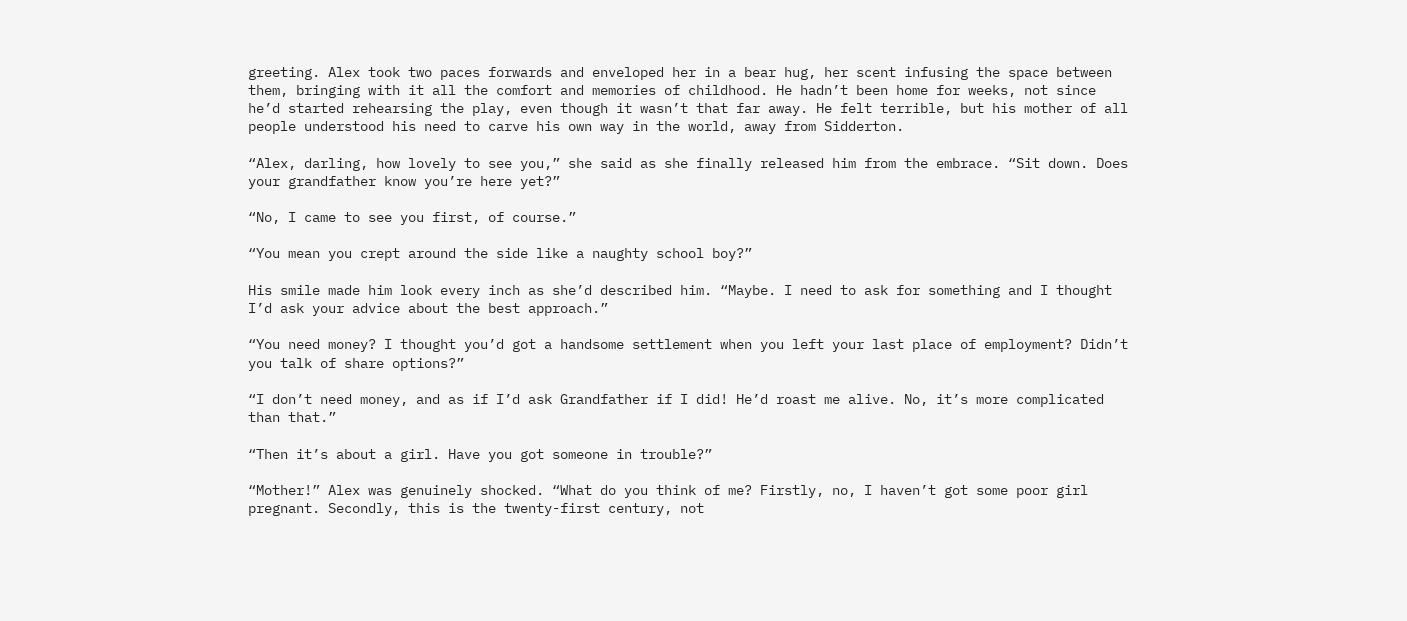greeting. Alex took two paces forwards and enveloped her in a bear hug, her scent infusing the space between them, bringing with it all the comfort and memories of childhood. He hadn’t been home for weeks, not since he’d started rehearsing the play, even though it wasn’t that far away. He felt terrible, but his mother of all people understood his need to carve his own way in the world, away from Sidderton.

“Alex, darling, how lovely to see you,” she said as she finally released him from the embrace. “Sit down. Does your grandfather know you’re here yet?”

“No, I came to see you first, of course.”

“You mean you crept around the side like a naughty school boy?”

His smile made him look every inch as she’d described him. “Maybe. I need to ask for something and I thought I’d ask your advice about the best approach.”

“You need money? I thought you’d got a handsome settlement when you left your last place of employment? Didn’t you talk of share options?”

“I don’t need money, and as if I’d ask Grandfather if I did! He’d roast me alive. No, it’s more complicated than that.”

“Then it’s about a girl. Have you got someone in trouble?”

“Mother!” Alex was genuinely shocked. “What do you think of me? Firstly, no, I haven’t got some poor girl pregnant. Secondly, this is the twenty-first century, not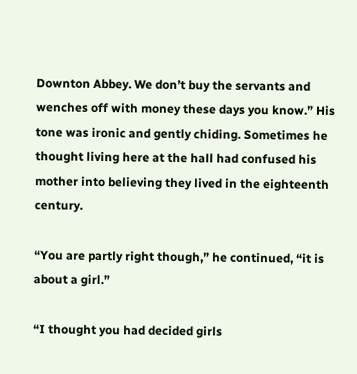Downton Abbey. We don’t buy the servants and wenches off with money these days you know.” His tone was ironic and gently chiding. Sometimes he thought living here at the hall had confused his mother into believing they lived in the eighteenth century.

“You are partly right though,” he continued, “it is about a girl.”

“I thought you had decided girls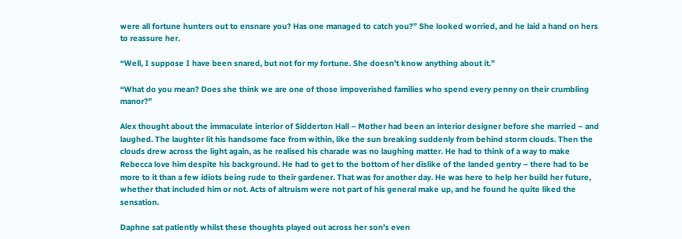were all fortune hunters out to ensnare you? Has one managed to catch you?” She looked worried, and he laid a hand on hers to reassure her.

“Well, I suppose I have been snared, but not for my fortune. She doesn’t know anything about it.”

“What do you mean? Does she think we are one of those impoverished families who spend every penny on their crumbling manor?”

Alex thought about the immaculate interior of Sidderton Hall – Mother had been an interior designer before she married – and laughed. The laughter lit his handsome face from within, like the sun breaking suddenly from behind storm clouds. Then the clouds drew across the light again, as he realised his charade was no laughing matter. He had to think of a way to make Rebecca love him despite his background. He had to get to the bottom of her dislike of the landed gentry – there had to be more to it than a few idiots being rude to their gardener. That was for another day. He was here to help her build her future, whether that included him or not. Acts of altruism were not part of his general make up, and he found he quite liked the sensation.

Daphne sat patiently whilst these thoughts played out across her son’s even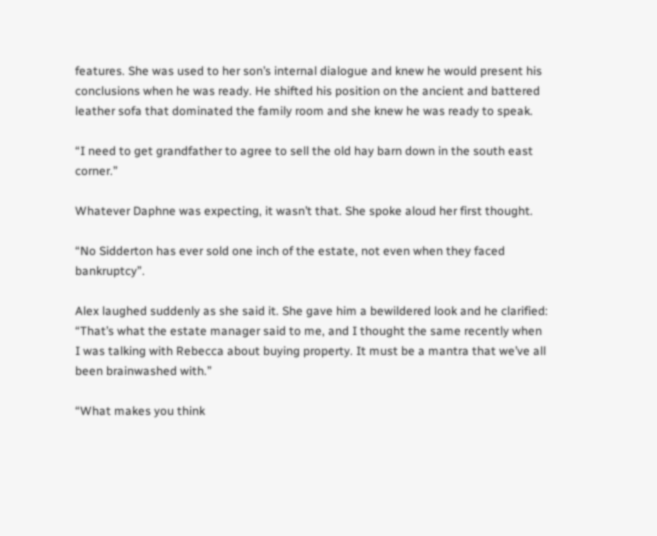features. She was used to her son’s internal dialogue and knew he would present his conclusions when he was ready. He shifted his position on the ancient and battered leather sofa that dominated the family room and she knew he was ready to speak.

“I need to get grandfather to agree to sell the old hay barn down in the south east corner.”

Whatever Daphne was expecting, it wasn’t that. She spoke aloud her first thought.

“No Sidderton has ever sold one inch of the estate, not even when they faced bankruptcy”.

Alex laughed suddenly as she said it. She gave him a bewildered look and he clarified: “That’s what the estate manager said to me, and I thought the same recently when I was talking with Rebecca about buying property. It must be a mantra that we’ve all been brainwashed with.”

“What makes you think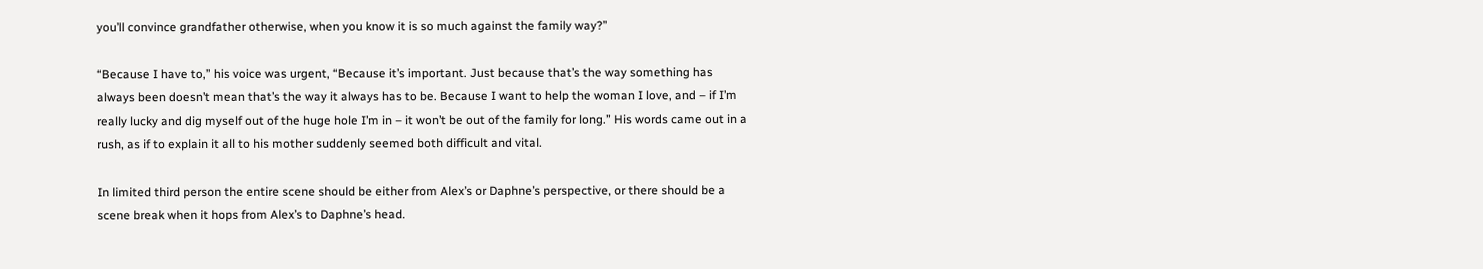you’ll convince grandfather otherwise, when you know it is so much against the family way?”

“Because I have to,” his voice was urgent, “Because it’s important. Just because that’s the way something has always been doesn’t mean that’s the way it always has to be. Because I want to help the woman I love, and – if I’m really lucky and dig myself out of the huge hole I’m in – it won’t be out of the family for long.” His words came out in a rush, as if to explain it all to his mother suddenly seemed both difficult and vital.

In limited third person the entire scene should be either from Alex’s or Daphne’s perspective, or there should be a scene break when it hops from Alex’s to Daphne’s head.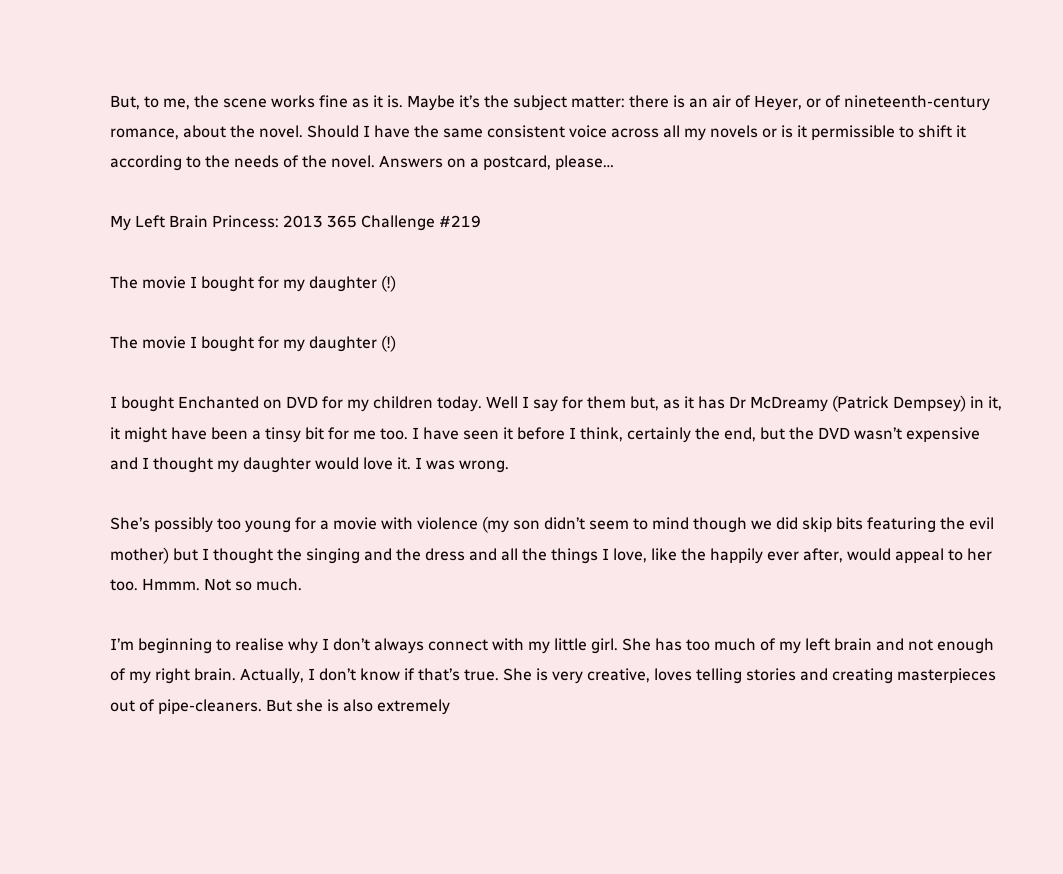But, to me, the scene works fine as it is. Maybe it’s the subject matter: there is an air of Heyer, or of nineteenth-century romance, about the novel. Should I have the same consistent voice across all my novels or is it permissible to shift it according to the needs of the novel. Answers on a postcard, please…

My Left Brain Princess: 2013 365 Challenge #219

The movie I bought for my daughter (!)

The movie I bought for my daughter (!)

I bought Enchanted on DVD for my children today. Well I say for them but, as it has Dr McDreamy (Patrick Dempsey) in it, it might have been a tinsy bit for me too. I have seen it before I think, certainly the end, but the DVD wasn’t expensive and I thought my daughter would love it. I was wrong.

She’s possibly too young for a movie with violence (my son didn’t seem to mind though we did skip bits featuring the evil mother) but I thought the singing and the dress and all the things I love, like the happily ever after, would appeal to her too. Hmmm. Not so much.

I’m beginning to realise why I don’t always connect with my little girl. She has too much of my left brain and not enough of my right brain. Actually, I don’t know if that’s true. She is very creative, loves telling stories and creating masterpieces out of pipe-cleaners. But she is also extremely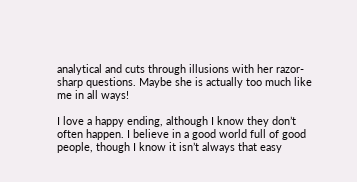analytical and cuts through illusions with her razor-sharp questions. Maybe she is actually too much like me in all ways!

I love a happy ending, although I know they don’t often happen. I believe in a good world full of good people, though I know it isn’t always that easy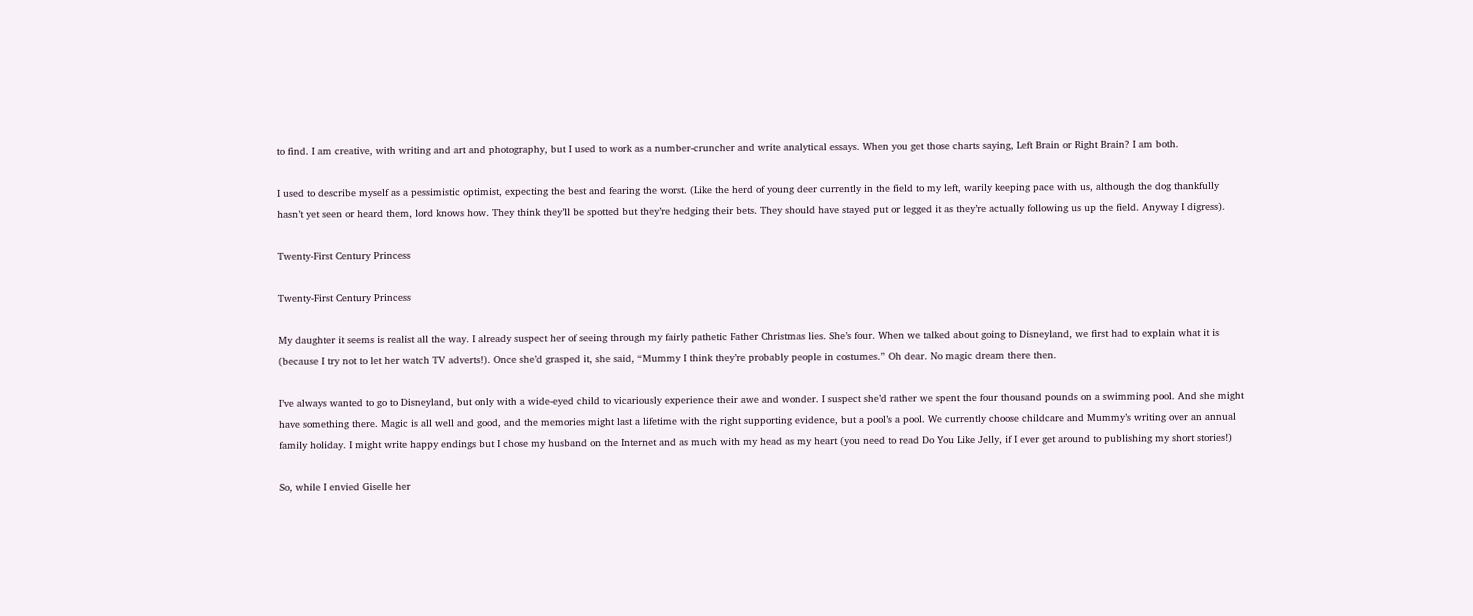to find. I am creative, with writing and art and photography, but I used to work as a number-cruncher and write analytical essays. When you get those charts saying, Left Brain or Right Brain? I am both.

I used to describe myself as a pessimistic optimist, expecting the best and fearing the worst. (Like the herd of young deer currently in the field to my left, warily keeping pace with us, although the dog thankfully hasn’t yet seen or heard them, lord knows how. They think they’ll be spotted but they’re hedging their bets. They should have stayed put or legged it as they’re actually following us up the field. Anyway I digress).

Twenty-First Century Princess

Twenty-First Century Princess

My daughter it seems is realist all the way. I already suspect her of seeing through my fairly pathetic Father Christmas lies. She’s four. When we talked about going to Disneyland, we first had to explain what it is (because I try not to let her watch TV adverts!). Once she’d grasped it, she said, “Mummy I think they’re probably people in costumes.” Oh dear. No magic dream there then.

I’ve always wanted to go to Disneyland, but only with a wide-eyed child to vicariously experience their awe and wonder. I suspect she’d rather we spent the four thousand pounds on a swimming pool. And she might have something there. Magic is all well and good, and the memories might last a lifetime with the right supporting evidence, but a pool’s a pool. We currently choose childcare and Mummy’s writing over an annual family holiday. I might write happy endings but I chose my husband on the Internet and as much with my head as my heart (you need to read Do You Like Jelly, if I ever get around to publishing my short stories!)

So, while I envied Giselle her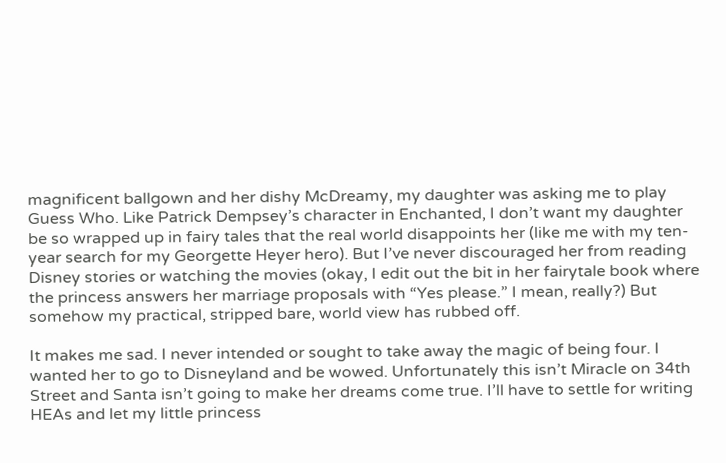magnificent ballgown and her dishy McDreamy, my daughter was asking me to play Guess Who. Like Patrick Dempsey’s character in Enchanted, I don’t want my daughter be so wrapped up in fairy tales that the real world disappoints her (like me with my ten-year search for my Georgette Heyer hero). But I’ve never discouraged her from reading Disney stories or watching the movies (okay, I edit out the bit in her fairytale book where the princess answers her marriage proposals with “Yes please.” I mean, really?) But somehow my practical, stripped bare, world view has rubbed off.

It makes me sad. I never intended or sought to take away the magic of being four. I wanted her to go to Disneyland and be wowed. Unfortunately this isn’t Miracle on 34th Street and Santa isn’t going to make her dreams come true. I’ll have to settle for writing HEAs and let my little princess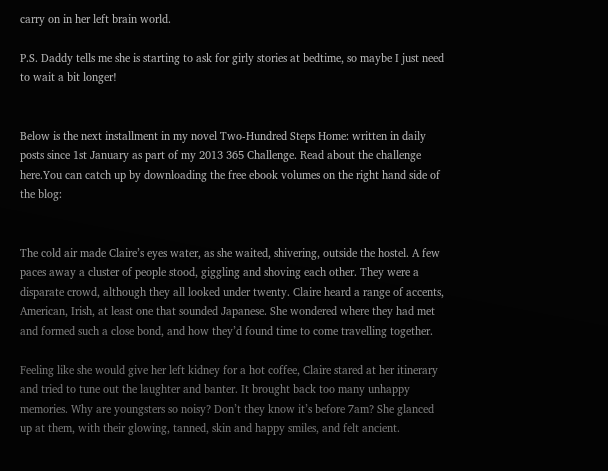carry on in her left brain world.

P.S. Daddy tells me she is starting to ask for girly stories at bedtime, so maybe I just need to wait a bit longer!


Below is the next installment in my novel Two-Hundred Steps Home: written in daily posts since 1st January as part of my 2013 365 Challenge. Read about the challenge here.You can catch up by downloading the free ebook volumes on the right hand side of the blog:


The cold air made Claire’s eyes water, as she waited, shivering, outside the hostel. A few paces away a cluster of people stood, giggling and shoving each other. They were a disparate crowd, although they all looked under twenty. Claire heard a range of accents, American, Irish, at least one that sounded Japanese. She wondered where they had met and formed such a close bond, and how they’d found time to come travelling together.

Feeling like she would give her left kidney for a hot coffee, Claire stared at her itinerary and tried to tune out the laughter and banter. It brought back too many unhappy memories. Why are youngsters so noisy? Don’t they know it’s before 7am? She glanced up at them, with their glowing, tanned, skin and happy smiles, and felt ancient.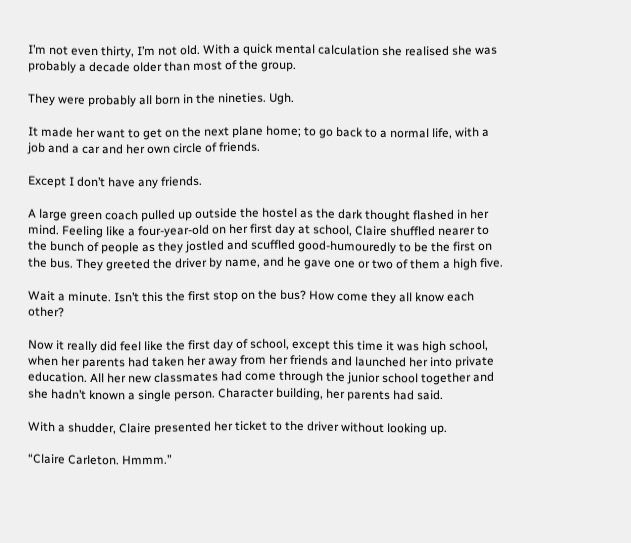I’m not even thirty, I’m not old. With a quick mental calculation she realised she was probably a decade older than most of the group.

They were probably all born in the nineties. Ugh.

It made her want to get on the next plane home; to go back to a normal life, with a job and a car and her own circle of friends.

Except I don’t have any friends.

A large green coach pulled up outside the hostel as the dark thought flashed in her mind. Feeling like a four-year-old on her first day at school, Claire shuffled nearer to the bunch of people as they jostled and scuffled good-humouredly to be the first on the bus. They greeted the driver by name, and he gave one or two of them a high five.

Wait a minute. Isn’t this the first stop on the bus? How come they all know each other?

Now it really did feel like the first day of school, except this time it was high school, when her parents had taken her away from her friends and launched her into private education. All her new classmates had come through the junior school together and she hadn’t known a single person. Character building, her parents had said.

With a shudder, Claire presented her ticket to the driver without looking up.

“Claire Carleton. Hmmm.”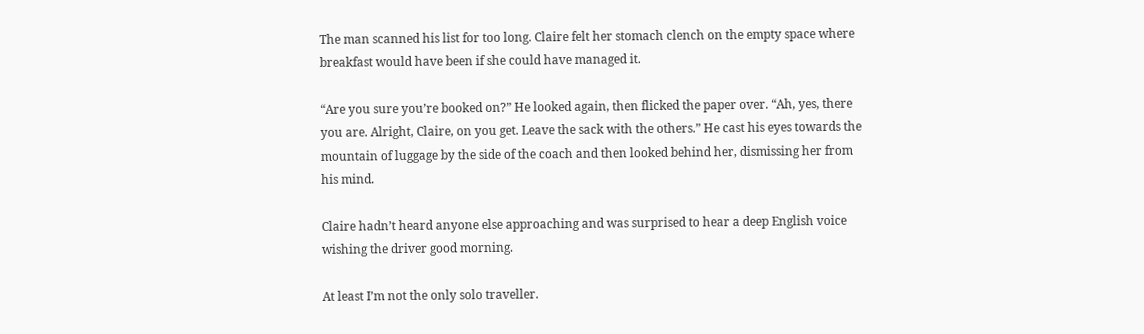The man scanned his list for too long. Claire felt her stomach clench on the empty space where breakfast would have been if she could have managed it.

“Are you sure you’re booked on?” He looked again, then flicked the paper over. “Ah, yes, there you are. Alright, Claire, on you get. Leave the sack with the others.” He cast his eyes towards the mountain of luggage by the side of the coach and then looked behind her, dismissing her from his mind.

Claire hadn’t heard anyone else approaching and was surprised to hear a deep English voice wishing the driver good morning.

At least I’m not the only solo traveller.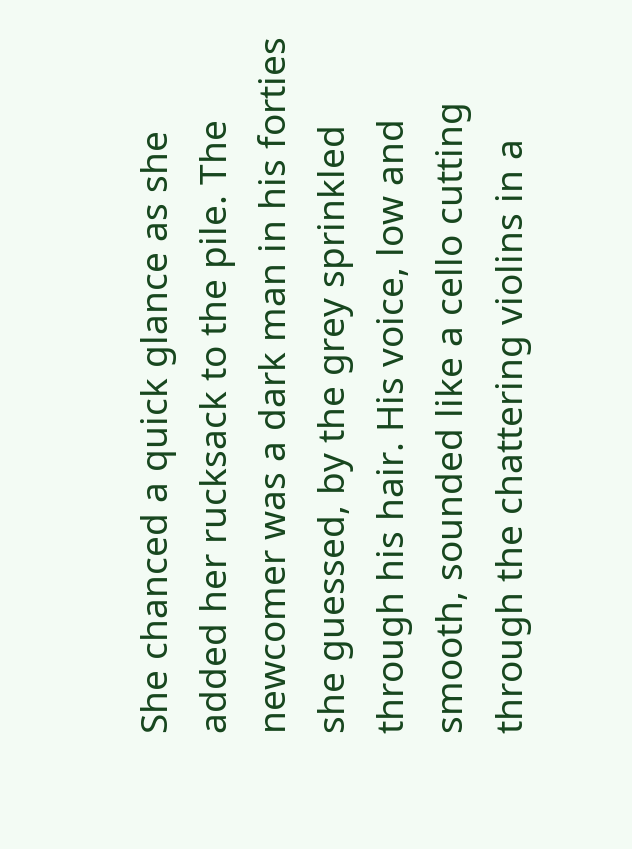She chanced a quick glance as she added her rucksack to the pile. The newcomer was a dark man in his forties she guessed, by the grey sprinkled through his hair. His voice, low and smooth, sounded like a cello cutting through the chattering violins in a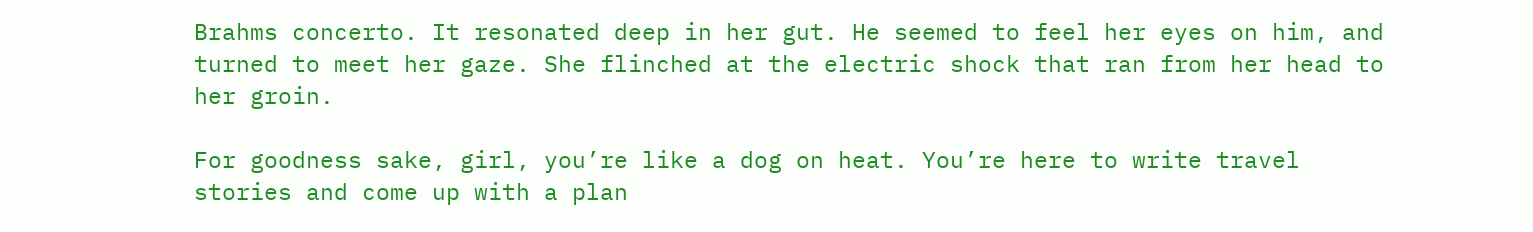Brahms concerto. It resonated deep in her gut. He seemed to feel her eyes on him, and turned to meet her gaze. She flinched at the electric shock that ran from her head to her groin.

For goodness sake, girl, you’re like a dog on heat. You’re here to write travel stories and come up with a plan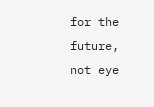for the future, not eye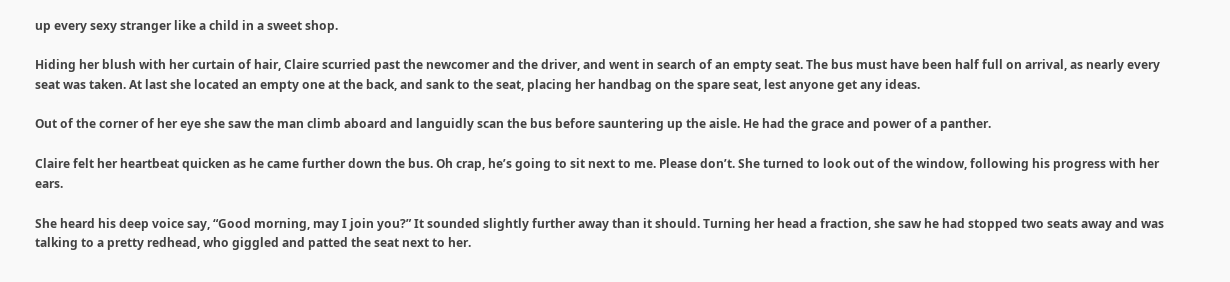up every sexy stranger like a child in a sweet shop.

Hiding her blush with her curtain of hair, Claire scurried past the newcomer and the driver, and went in search of an empty seat. The bus must have been half full on arrival, as nearly every seat was taken. At last she located an empty one at the back, and sank to the seat, placing her handbag on the spare seat, lest anyone get any ideas.

Out of the corner of her eye she saw the man climb aboard and languidly scan the bus before sauntering up the aisle. He had the grace and power of a panther.

Claire felt her heartbeat quicken as he came further down the bus. Oh crap, he’s going to sit next to me. Please don’t. She turned to look out of the window, following his progress with her ears.

She heard his deep voice say, “Good morning, may I join you?” It sounded slightly further away than it should. Turning her head a fraction, she saw he had stopped two seats away and was talking to a pretty redhead, who giggled and patted the seat next to her.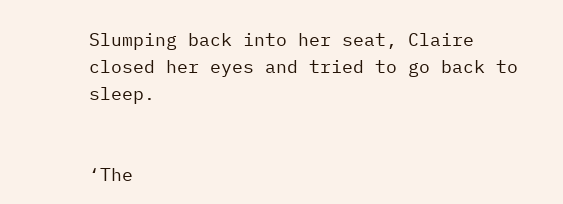Slumping back into her seat, Claire closed her eyes and tried to go back to sleep.


‘The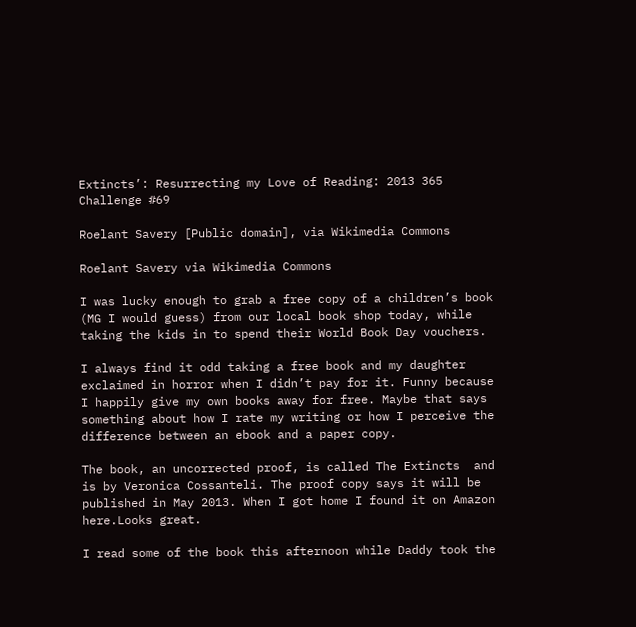Extincts’: Resurrecting my Love of Reading: 2013 365 Challenge #69

Roelant Savery [Public domain], via Wikimedia Commons

Roelant Savery via Wikimedia Commons

I was lucky enough to grab a free copy of a children’s book (MG I would guess) from our local book shop today, while taking the kids in to spend their World Book Day vouchers.

I always find it odd taking a free book and my daughter exclaimed in horror when I didn’t pay for it. Funny because I happily give my own books away for free. Maybe that says something about how I rate my writing or how I perceive the difference between an ebook and a paper copy.

The book, an uncorrected proof, is called The Extincts  and is by Veronica Cossanteli. The proof copy says it will be published in May 2013. When I got home I found it on Amazon here.Looks great.

I read some of the book this afternoon while Daddy took the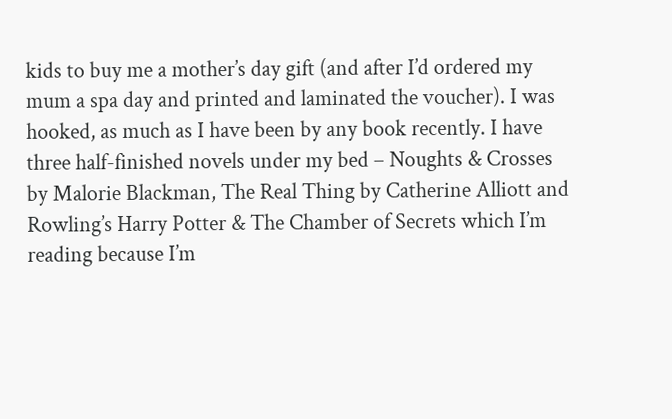kids to buy me a mother’s day gift (and after I’d ordered my mum a spa day and printed and laminated the voucher). I was hooked, as much as I have been by any book recently. I have three half-finished novels under my bed – Noughts & Crosses by Malorie Blackman, The Real Thing by Catherine Alliott and Rowling’s Harry Potter & The Chamber of Secrets which I’m reading because I’m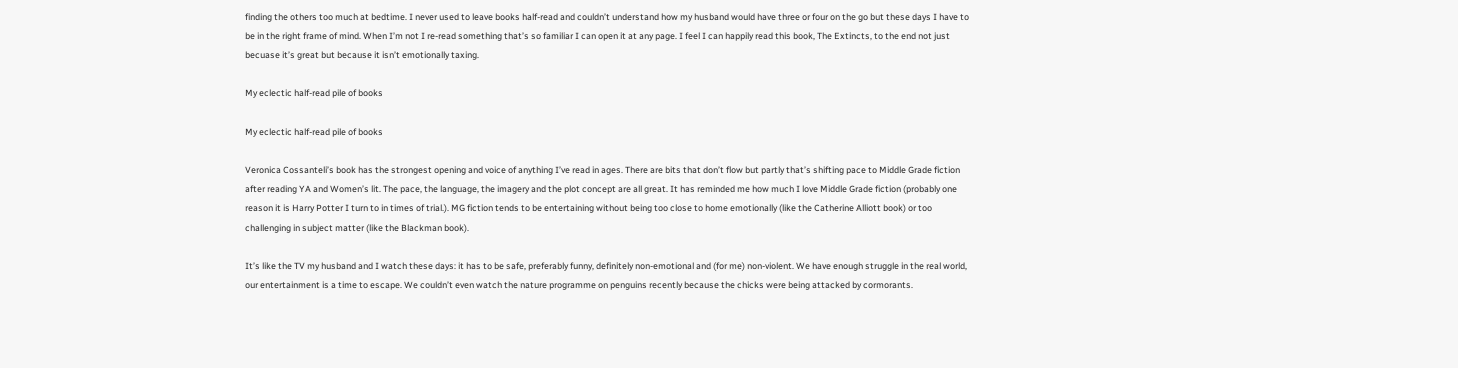finding the others too much at bedtime. I never used to leave books half-read and couldn’t understand how my husband would have three or four on the go but these days I have to be in the right frame of mind. When I’m not I re-read something that’s so familiar I can open it at any page. I feel I can happily read this book, The Extincts, to the end not just becuase it’s great but because it isn’t emotionally taxing.

My eclectic half-read pile of books

My eclectic half-read pile of books

Veronica Cossanteli’s book has the strongest opening and voice of anything I’ve read in ages. There are bits that don’t flow but partly that’s shifting pace to Middle Grade fiction after reading YA and Women’s lit. The pace, the language, the imagery and the plot concept are all great. It has reminded me how much I love Middle Grade fiction (probably one reason it is Harry Potter I turn to in times of trial.). MG fiction tends to be entertaining without being too close to home emotionally (like the Catherine Alliott book) or too challenging in subject matter (like the Blackman book).

It’s like the TV my husband and I watch these days: it has to be safe, preferably funny, definitely non-emotional and (for me) non-violent. We have enough struggle in the real world, our entertainment is a time to escape. We couldn’t even watch the nature programme on penguins recently because the chicks were being attacked by cormorants.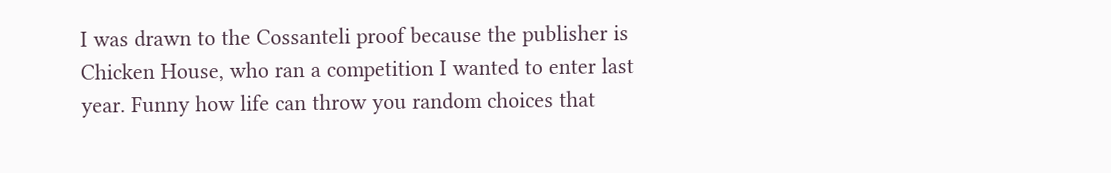I was drawn to the Cossanteli proof because the publisher is Chicken House, who ran a competition I wanted to enter last year. Funny how life can throw you random choices that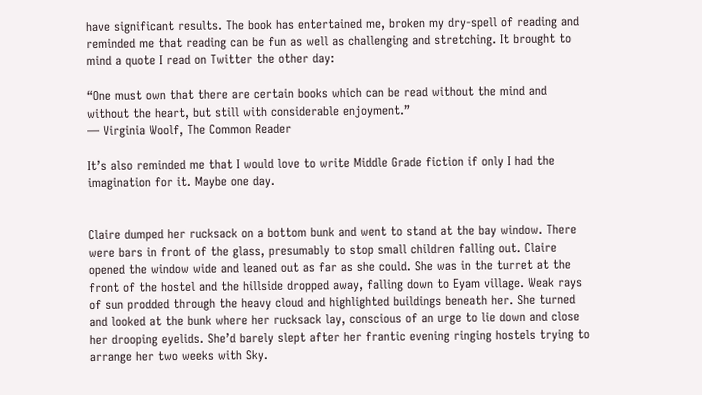have significant results. The book has entertained me, broken my dry-spell of reading and reminded me that reading can be fun as well as challenging and stretching. It brought to mind a quote I read on Twitter the other day:

“One must own that there are certain books which can be read without the mind and without the heart, but still with considerable enjoyment.”
― Virginia Woolf, The Common Reader

It’s also reminded me that I would love to write Middle Grade fiction if only I had the imagination for it. Maybe one day.


Claire dumped her rucksack on a bottom bunk and went to stand at the bay window. There were bars in front of the glass, presumably to stop small children falling out. Claire opened the window wide and leaned out as far as she could. She was in the turret at the front of the hostel and the hillside dropped away, falling down to Eyam village. Weak rays of sun prodded through the heavy cloud and highlighted buildings beneath her. She turned and looked at the bunk where her rucksack lay, conscious of an urge to lie down and close her drooping eyelids. She’d barely slept after her frantic evening ringing hostels trying to arrange her two weeks with Sky.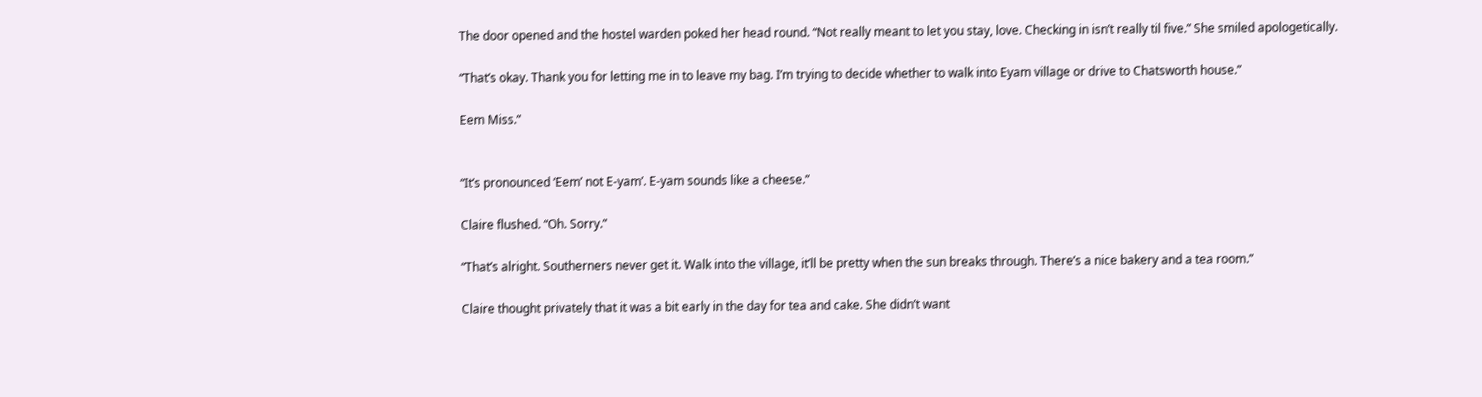The door opened and the hostel warden poked her head round. “Not really meant to let you stay, love. Checking in isn’t really til five.” She smiled apologetically.

“That’s okay. Thank you for letting me in to leave my bag. I’m trying to decide whether to walk into Eyam village or drive to Chatsworth house.”

Eem Miss.”


“It’s pronounced ‘Eem’ not E-yam’. E-yam sounds like a cheese.”

Claire flushed. “Oh. Sorry.”

“That’s alright. Southerners never get it. Walk into the village, it’ll be pretty when the sun breaks through. There’s a nice bakery and a tea room.”

Claire thought privately that it was a bit early in the day for tea and cake. She didn’t want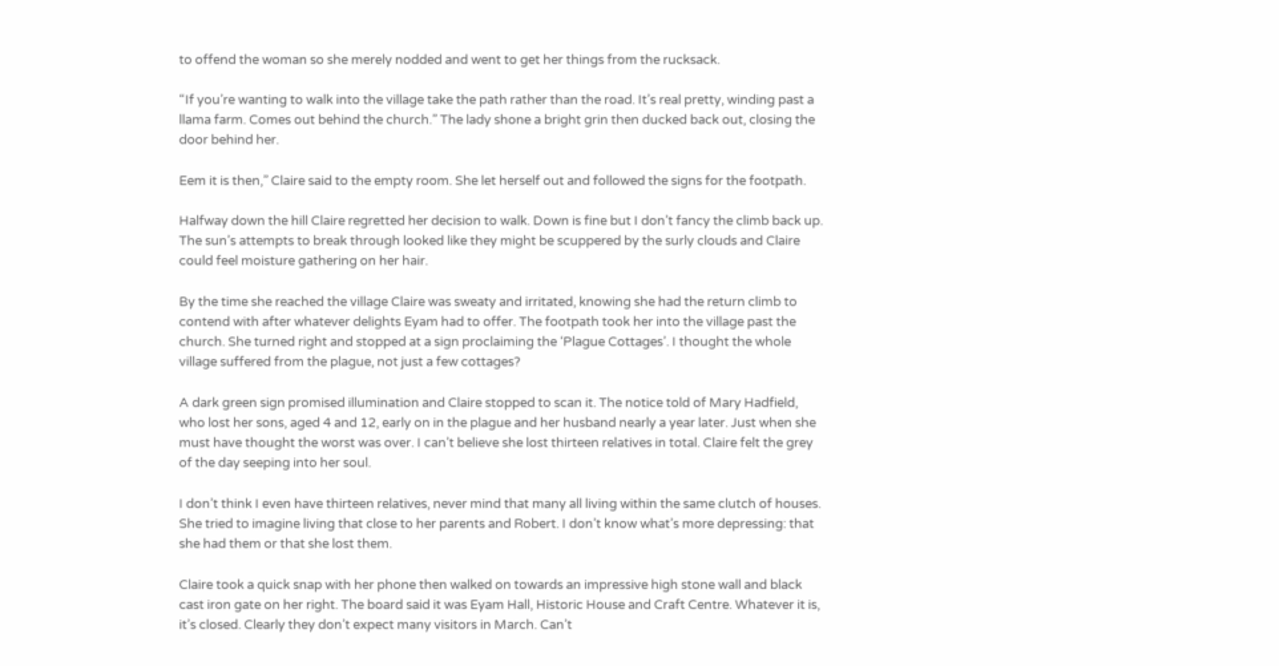to offend the woman so she merely nodded and went to get her things from the rucksack.

“If you’re wanting to walk into the village take the path rather than the road. It’s real pretty, winding past a llama farm. Comes out behind the church.” The lady shone a bright grin then ducked back out, closing the door behind her.

Eem it is then,” Claire said to the empty room. She let herself out and followed the signs for the footpath.

Halfway down the hill Claire regretted her decision to walk. Down is fine but I don’t fancy the climb back up.  The sun’s attempts to break through looked like they might be scuppered by the surly clouds and Claire could feel moisture gathering on her hair.

By the time she reached the village Claire was sweaty and irritated, knowing she had the return climb to contend with after whatever delights Eyam had to offer. The footpath took her into the village past the church. She turned right and stopped at a sign proclaiming the ‘Plague Cottages’. I thought the whole village suffered from the plague, not just a few cottages?

A dark green sign promised illumination and Claire stopped to scan it. The notice told of Mary Hadfield, who lost her sons, aged 4 and 12, early on in the plague and her husband nearly a year later. Just when she must have thought the worst was over. I can’t believe she lost thirteen relatives in total. Claire felt the grey of the day seeping into her soul.

I don’t think I even have thirteen relatives, never mind that many all living within the same clutch of houses. She tried to imagine living that close to her parents and Robert. I don’t know what’s more depressing: that she had them or that she lost them.

Claire took a quick snap with her phone then walked on towards an impressive high stone wall and black cast iron gate on her right. The board said it was Eyam Hall, Historic House and Craft Centre. Whatever it is, it’s closed. Clearly they don’t expect many visitors in March. Can’t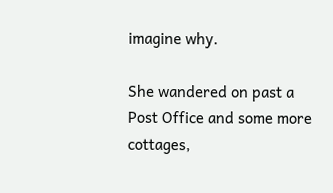imagine why.

She wandered on past a Post Office and some more cottages,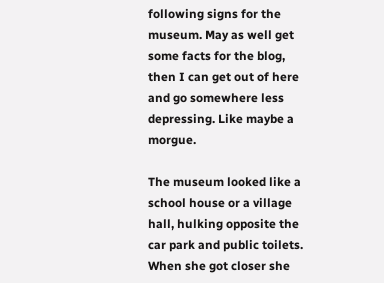following signs for the museum. May as well get some facts for the blog, then I can get out of here and go somewhere less depressing. Like maybe a morgue.

The museum looked like a school house or a village hall, hulking opposite the car park and public toilets. When she got closer she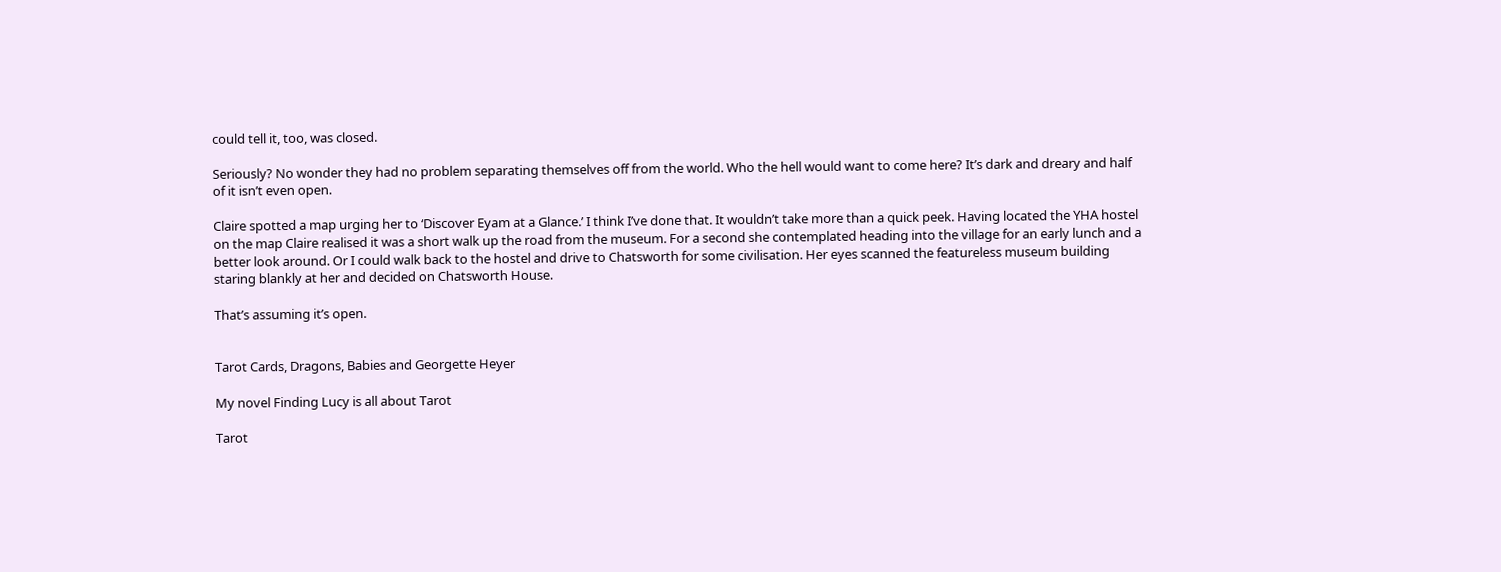could tell it, too, was closed.

Seriously? No wonder they had no problem separating themselves off from the world. Who the hell would want to come here? It’s dark and dreary and half of it isn’t even open.

Claire spotted a map urging her to ‘Discover Eyam at a Glance.’ I think I’ve done that. It wouldn’t take more than a quick peek. Having located the YHA hostel on the map Claire realised it was a short walk up the road from the museum. For a second she contemplated heading into the village for an early lunch and a better look around. Or I could walk back to the hostel and drive to Chatsworth for some civilisation. Her eyes scanned the featureless museum building staring blankly at her and decided on Chatsworth House.

That’s assuming it’s open.


Tarot Cards, Dragons, Babies and Georgette Heyer

My novel Finding Lucy is all about Tarot

Tarot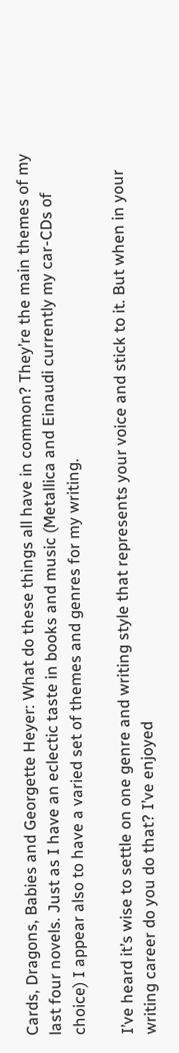Cards, Dragons, Babies and Georgette Heyer: What do these things all have in common? They’re the main themes of my last four novels. Just as I have an eclectic taste in books and music (Metallica and Einaudi currently my car-CDs of choice) I appear also to have a varied set of themes and genres for my writing.

I’ve heard it’s wise to settle on one genre and writing style that represents your voice and stick to it. But when in your writing career do you do that? I’ve enjoyed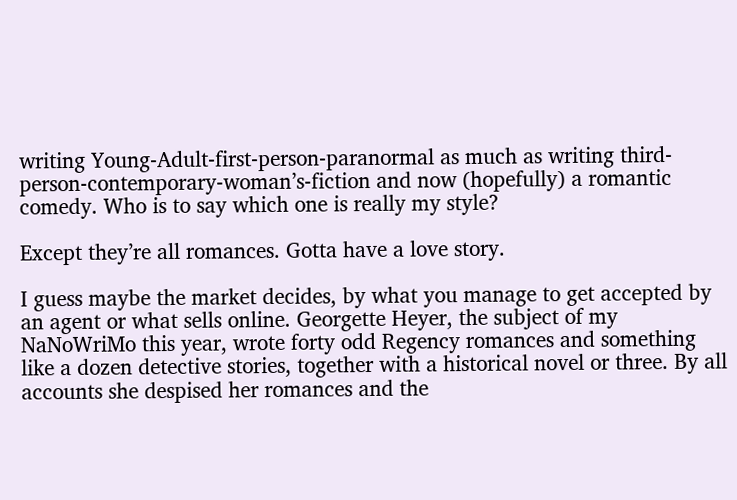writing Young-Adult-first-person-paranormal as much as writing third-person-contemporary-woman’s-fiction and now (hopefully) a romantic comedy. Who is to say which one is really my style?

Except they’re all romances. Gotta have a love story.

I guess maybe the market decides, by what you manage to get accepted by an agent or what sells online. Georgette Heyer, the subject of my NaNoWriMo this year, wrote forty odd Regency romances and something like a dozen detective stories, together with a historical novel or three. By all accounts she despised her romances and the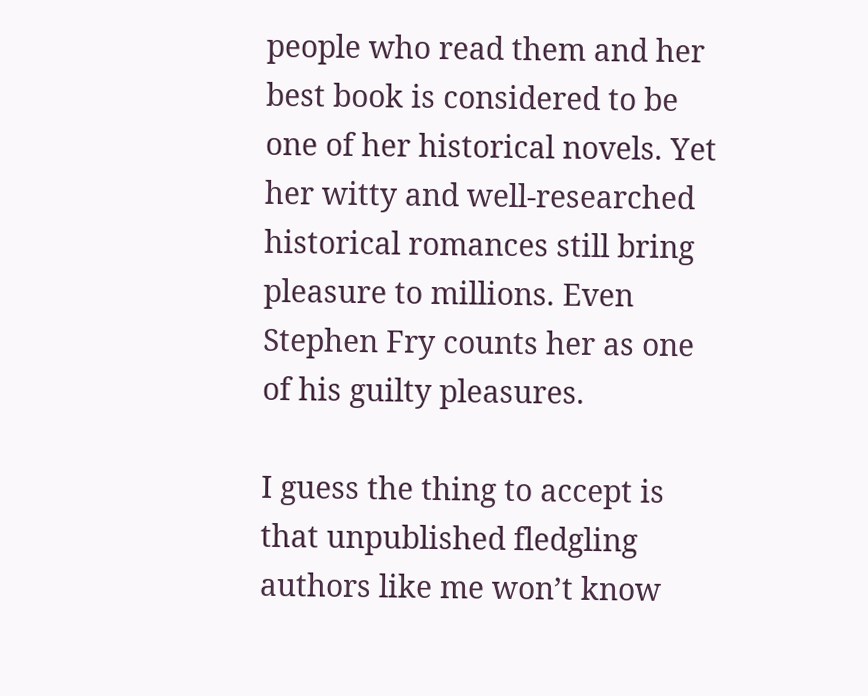people who read them and her best book is considered to be one of her historical novels. Yet her witty and well-researched historical romances still bring pleasure to millions. Even Stephen Fry counts her as one of his guilty pleasures.

I guess the thing to accept is that unpublished fledgling authors like me won’t know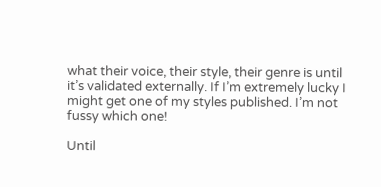what their voice, their style, their genre is until it’s validated externally. If I’m extremely lucky I might get one of my styles published. I’m not fussy which one!

Until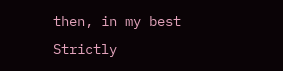then, in my best Strictly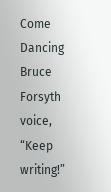Come Dancing Bruce Forsyth voice, “Keep writing!”